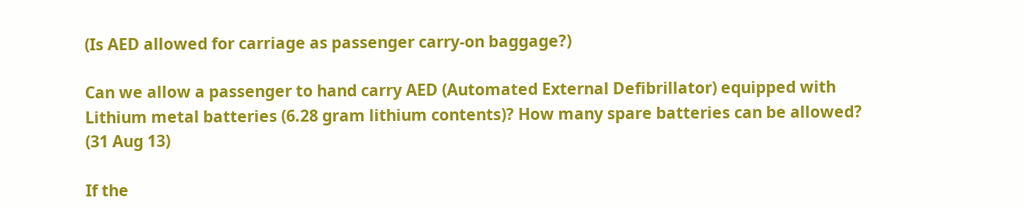(Is AED allowed for carriage as passenger carry-on baggage?)

Can we allow a passenger to hand carry AED (Automated External Defibrillator) equipped with Lithium metal batteries (6.28 gram lithium contents)? How many spare batteries can be allowed? (31 Aug 13)

If the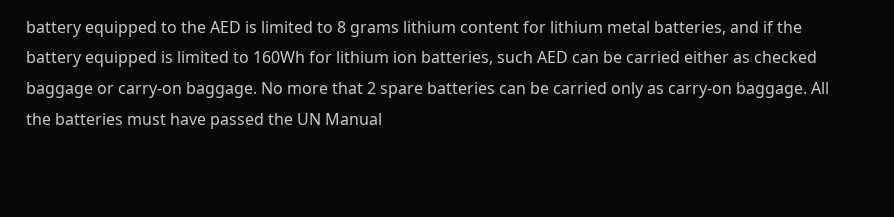battery equipped to the AED is limited to 8 grams lithium content for lithium metal batteries, and if the battery equipped is limited to 160Wh for lithium ion batteries, such AED can be carried either as checked baggage or carry-on baggage. No more that 2 spare batteries can be carried only as carry-on baggage. All the batteries must have passed the UN Manual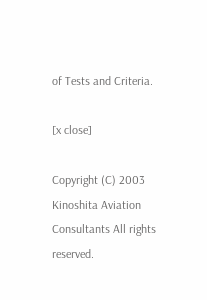of Tests and Criteria.

[x close]

Copyright (C) 2003  Kinoshita Aviation Consultants All rights reserved.